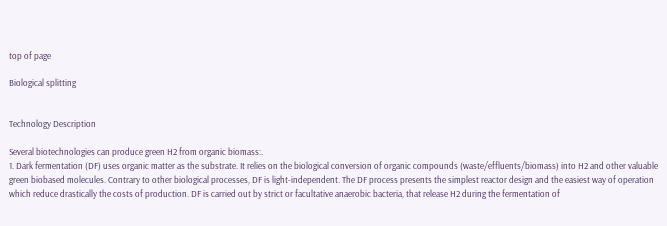top of page

Biological splitting


Technology Description

Several biotechnologies can produce green H2 from organic biomass:.
1. Dark fermentation (DF) uses organic matter as the substrate. It relies on the biological conversion of organic compounds (waste/effluents/biomass) into H2 and other valuable green biobased molecules. Contrary to other biological processes, DF is light-independent. The DF process presents the simplest reactor design and the easiest way of operation which reduce drastically the costs of production. DF is carried out by strict or facultative anaerobic bacteria, that release H2 during the fermentation of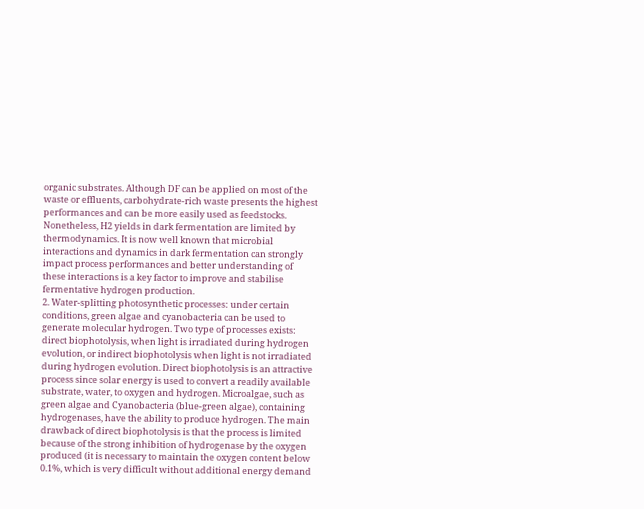organic substrates. Although DF can be applied on most of the waste or effluents, carbohydrate-rich waste presents the highest performances and can be more easily used as feedstocks. Nonetheless, H2 yields in dark fermentation are limited by thermodynamics. It is now well known that microbial interactions and dynamics in dark fermentation can strongly impact process performances and better understanding of these interactions is a key factor to improve and stabilise fermentative hydrogen production.
2. Water-splitting photosynthetic processes: under certain conditions, green algae and cyanobacteria can be used to generate molecular hydrogen. Two type of processes exists: direct biophotolysis, when light is irradiated during hydrogen evolution, or indirect biophotolysis when light is not irradiated during hydrogen evolution. Direct biophotolysis is an attractive process since solar energy is used to convert a readily available substrate, water, to oxygen and hydrogen. Microalgae, such as green algae and Cyanobacteria (blue-green algae), containing hydrogenases, have the ability to produce hydrogen. The main drawback of direct biophotolysis is that the process is limited because of the strong inhibition of hydrogenase by the oxygen produced (it is necessary to maintain the oxygen content below 0.1%, which is very difficult without additional energy demand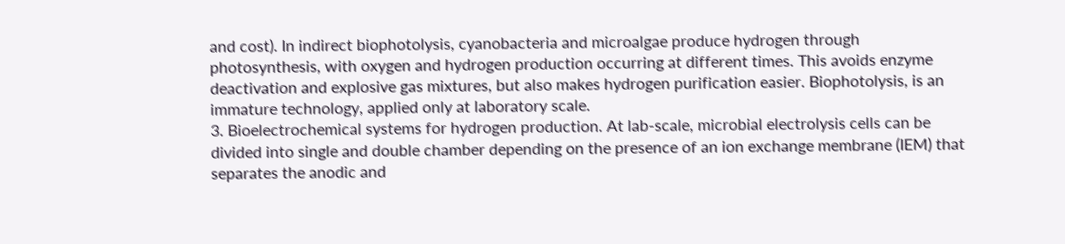and cost). In indirect biophotolysis, cyanobacteria and microalgae produce hydrogen through photosynthesis, with oxygen and hydrogen production occurring at different times. This avoids enzyme deactivation and explosive gas mixtures, but also makes hydrogen purification easier. Biophotolysis, is an immature technology, applied only at laboratory scale.
3. Bioelectrochemical systems for hydrogen production. At lab-scale, microbial electrolysis cells can be divided into single and double chamber depending on the presence of an ion exchange membrane (IEM) that separates the anodic and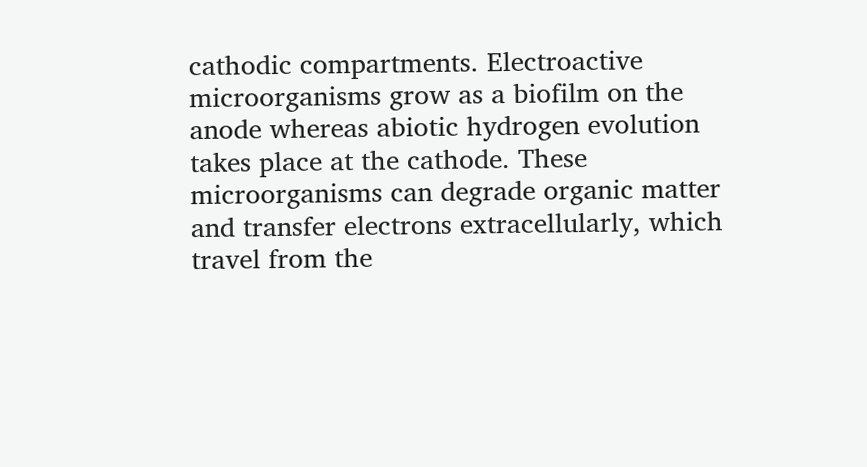cathodic compartments. Electroactive microorganisms grow as a biofilm on the anode whereas abiotic hydrogen evolution takes place at the cathode. These microorganisms can degrade organic matter and transfer electrons extracellularly, which travel from the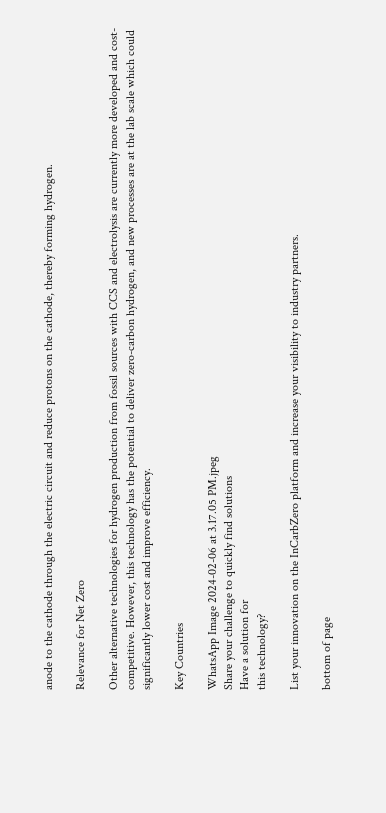anode to the cathode through the electric circuit and reduce protons on the cathode, thereby forming hydrogen.

Relevance for Net Zero

Other alternative technologies for hydrogen production from fossil sources with CCS and electrolysis are currently more developed and cost-competitive. However, this technology has the potential to deliver zero-carbon hydrogen, and new processes are at the lab scale which could significantly lower cost and improve efficiency.

Key Countries

WhatsApp Image 2024-02-06 at 3.17.05 PM.jpeg
Share your challenge to quickly find solutions
Have a solution for
this technology?

List your innovation on the InCarbZero platform and increase your visibility to industry partners.

bottom of page